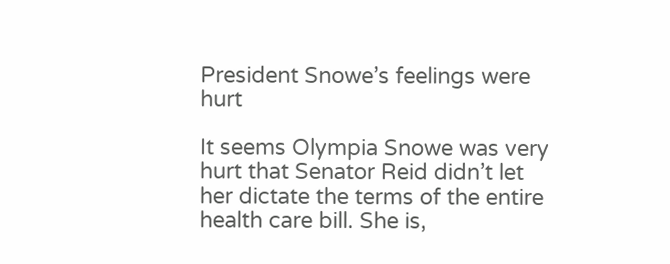President Snowe’s feelings were hurt

It seems Olympia Snowe was very hurt that Senator Reid didn’t let her dictate the terms of the entire health care bill. She is,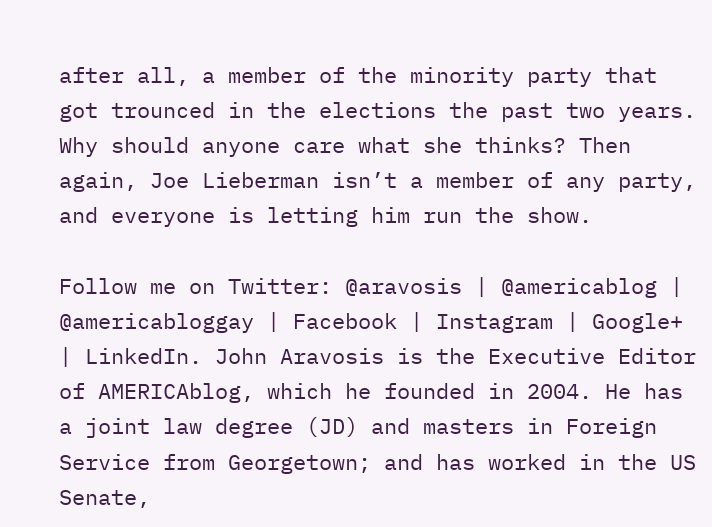after all, a member of the minority party that got trounced in the elections the past two years. Why should anyone care what she thinks? Then again, Joe Lieberman isn’t a member of any party, and everyone is letting him run the show.

Follow me on Twitter: @aravosis | @americablog | @americabloggay | Facebook | Instagram | Google+ | LinkedIn. John Aravosis is the Executive Editor of AMERICAblog, which he founded in 2004. He has a joint law degree (JD) and masters in Foreign Service from Georgetown; and has worked in the US Senate,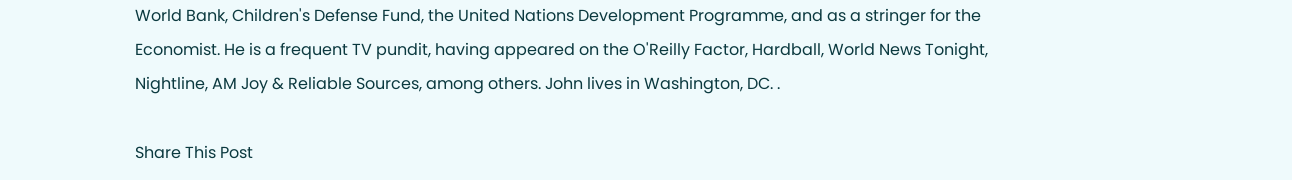World Bank, Children's Defense Fund, the United Nations Development Programme, and as a stringer for the Economist. He is a frequent TV pundit, having appeared on the O'Reilly Factor, Hardball, World News Tonight, Nightline, AM Joy & Reliable Sources, among others. John lives in Washington, DC. .

Share This Post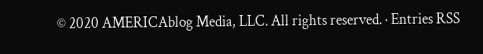© 2020 AMERICAblog Media, LLC. All rights reserved. · Entries RSS